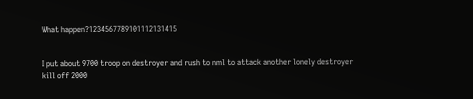What happen?1234567789101112131415


I put about 9700 troop on destroyer and rush to nml to attack another lonely destroyer
kill off 2000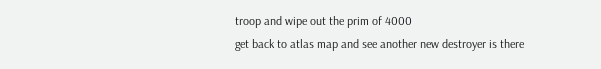troop and wipe out the prim of 4000
get back to atlas map and see another new destroyer is there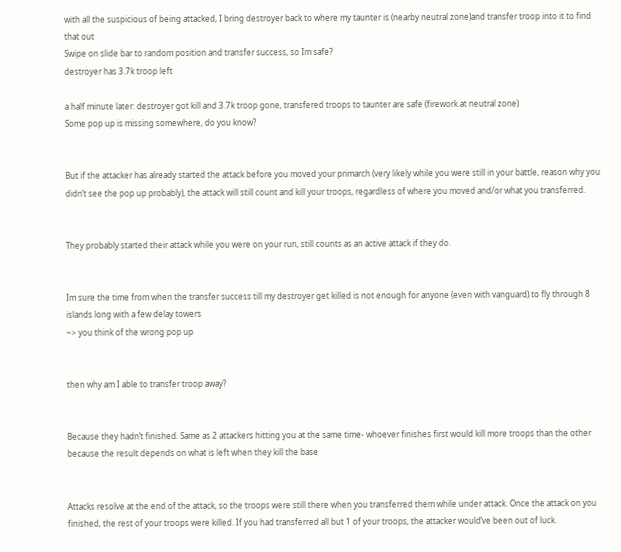with all the suspicious of being attacked, I bring destroyer back to where my taunter is (nearby neutral zone)and transfer troop into it to find that out
Swipe on slide bar to random position and transfer success, so Im safe?
destroyer has 3.7k troop left

a half minute later: destroyer got kill and 3.7k troop gone, transfered troops to taunter are safe (firework at neutral zone)
Some pop up is missing somewhere, do you know?


But if the attacker has already started the attack before you moved your primarch (very likely while you were still in your battle, reason why you didn’t see the pop up probably), the attack will still count and kill your troops, regardless of where you moved and/or what you transferred.


They probably started their attack while you were on your run, still counts as an active attack if they do.


Im sure the time from when the transfer success till my destroyer get killed is not enough for anyone (even with vanguard) to fly through 8 islands long with a few delay towers
~> you think of the wrong pop up


then why am I able to transfer troop away?


Because they hadn’t finished. Same as 2 attackers hitting you at the same time- whoever finishes first would kill more troops than the other because the result depends on what is left when they kill the base


Attacks resolve at the end of the attack, so the troops were still there when you transferred them while under attack. Once the attack on you finished, the rest of your troops were killed. If you had transferred all but 1 of your troops, the attacker would’ve been out of luck.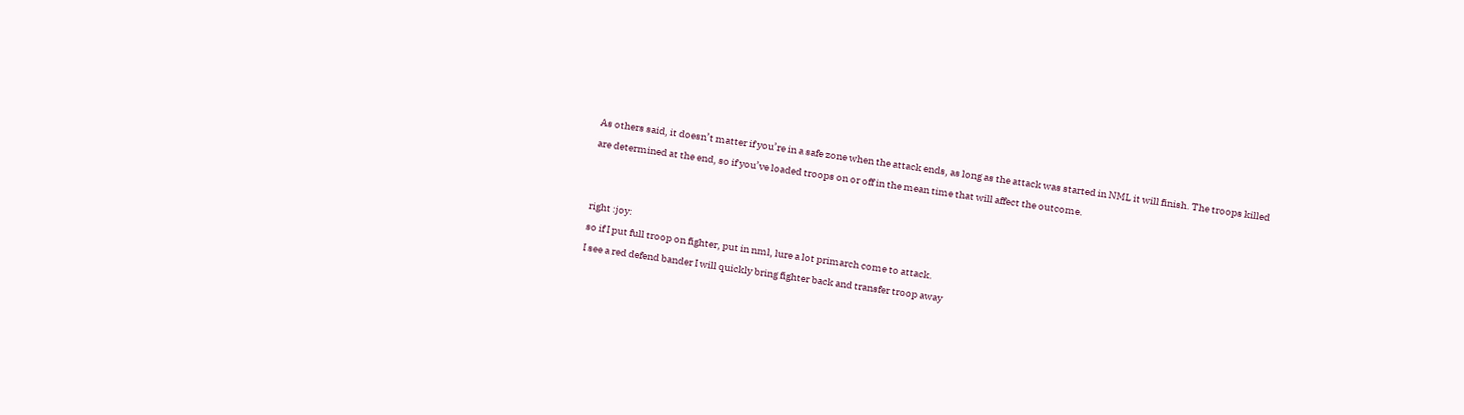As others said, it doesn’t matter if you’re in a safe zone when the attack ends, as long as the attack was started in NML it will finish. The troops killed are determined at the end, so if you’ve loaded troops on or off in the mean time that will affect the outcome.


right :joy:
so if I put full troop on fighter, put in nml, lure a lot primarch come to attack.
I see a red defend bander I will quickly bring fighter back and transfer troop away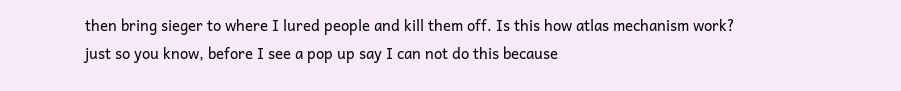then bring sieger to where I lured people and kill them off. Is this how atlas mechanism work?
just so you know, before I see a pop up say I can not do this because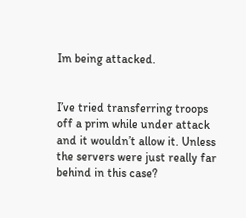Im being attacked.


I’ve tried transferring troops off a prim while under attack and it wouldn’t allow it. Unless the servers were just really far behind in this case?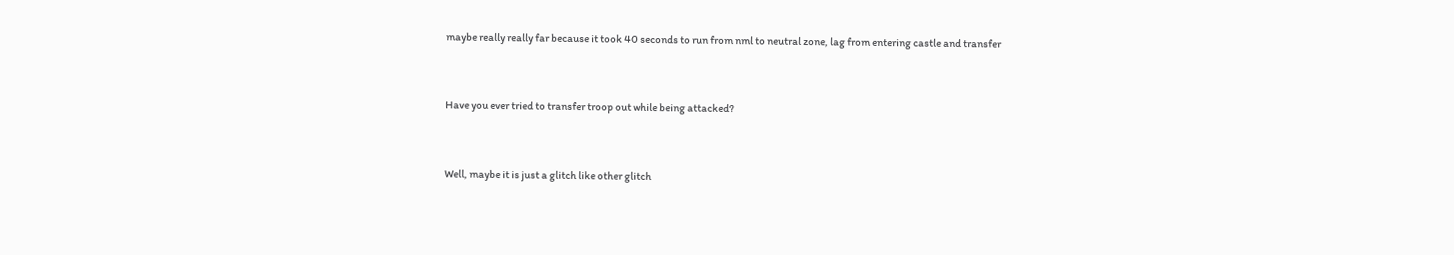maybe really really far because it took 40 seconds to run from nml to neutral zone, lag from entering castle and transfer


Have you ever tried to transfer troop out while being attacked?


Well, maybe it is just a glitch like other glitch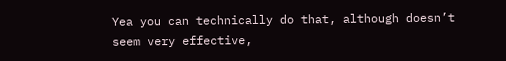Yea you can technically do that, although doesn’t seem very effective,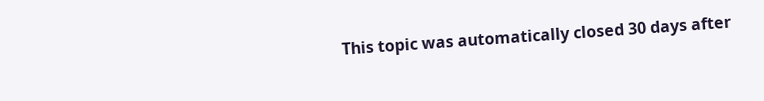This topic was automatically closed 30 days after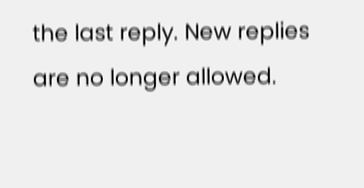the last reply. New replies are no longer allowed.